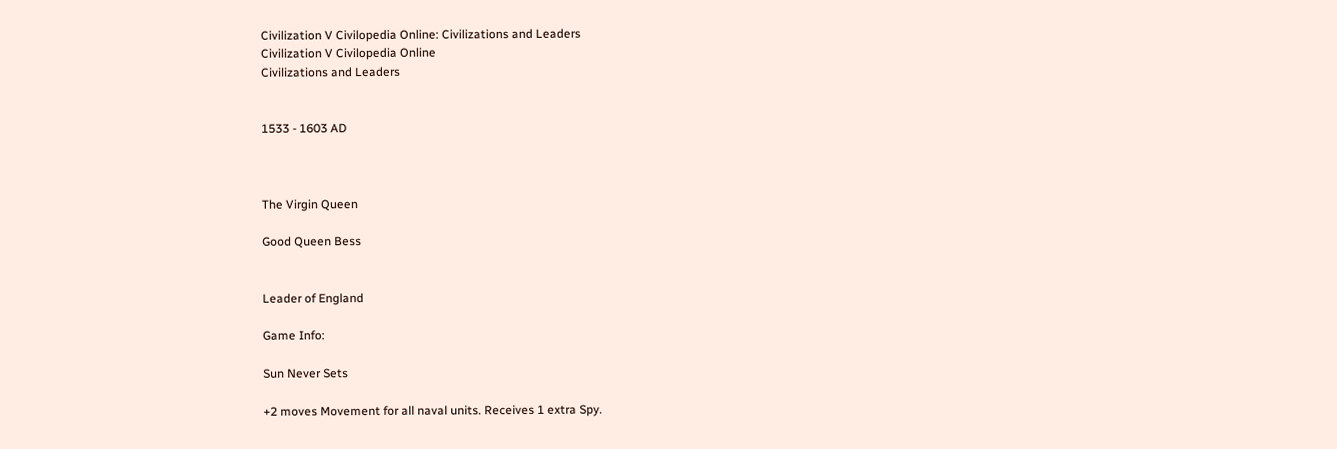Civilization V Civilopedia Online: Civilizations and Leaders
Civilization V Civilopedia Online
Civilizations and Leaders


1533 - 1603 AD



The Virgin Queen

Good Queen Bess


Leader of England

Game Info:

Sun Never Sets

+2 moves Movement for all naval units. Receives 1 extra Spy.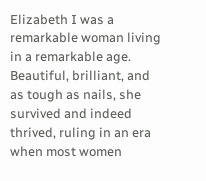Elizabeth I was a remarkable woman living in a remarkable age. Beautiful, brilliant, and as tough as nails, she survived and indeed thrived, ruling in an era when most women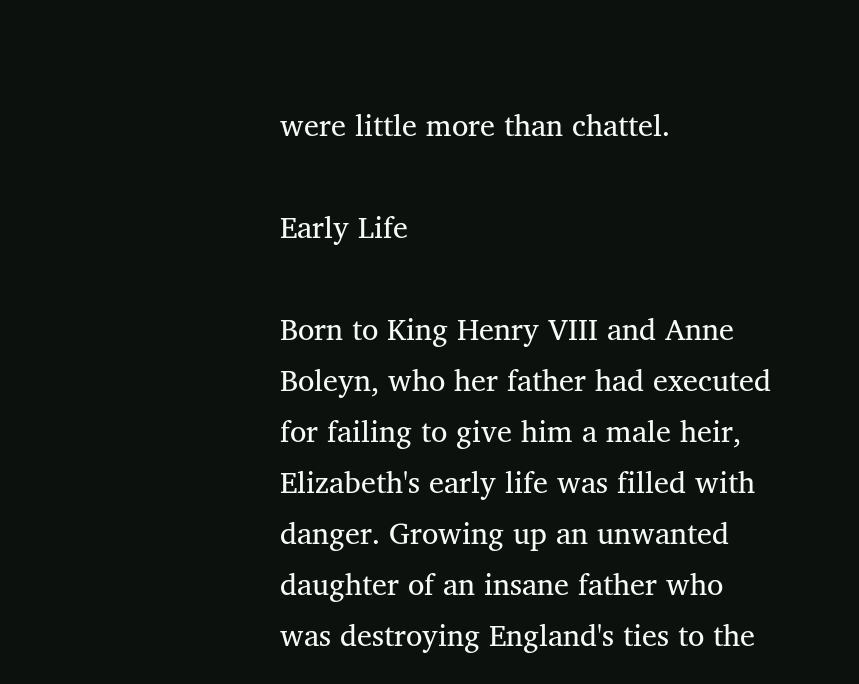were little more than chattel.

Early Life

Born to King Henry VIII and Anne Boleyn, who her father had executed for failing to give him a male heir, Elizabeth's early life was filled with danger. Growing up an unwanted daughter of an insane father who was destroying England's ties to the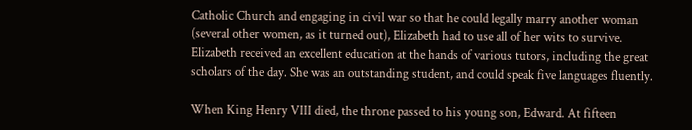Catholic Church and engaging in civil war so that he could legally marry another woman (several other women, as it turned out), Elizabeth had to use all of her wits to survive. Elizabeth received an excellent education at the hands of various tutors, including the great scholars of the day. She was an outstanding student, and could speak five languages fluently.

When King Henry VIII died, the throne passed to his young son, Edward. At fifteen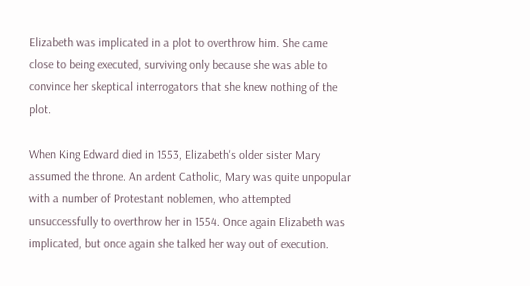Elizabeth was implicated in a plot to overthrow him. She came close to being executed, surviving only because she was able to convince her skeptical interrogators that she knew nothing of the plot.

When King Edward died in 1553, Elizabeth's older sister Mary assumed the throne. An ardent Catholic, Mary was quite unpopular with a number of Protestant noblemen, who attempted unsuccessfully to overthrow her in 1554. Once again Elizabeth was implicated, but once again she talked her way out of execution.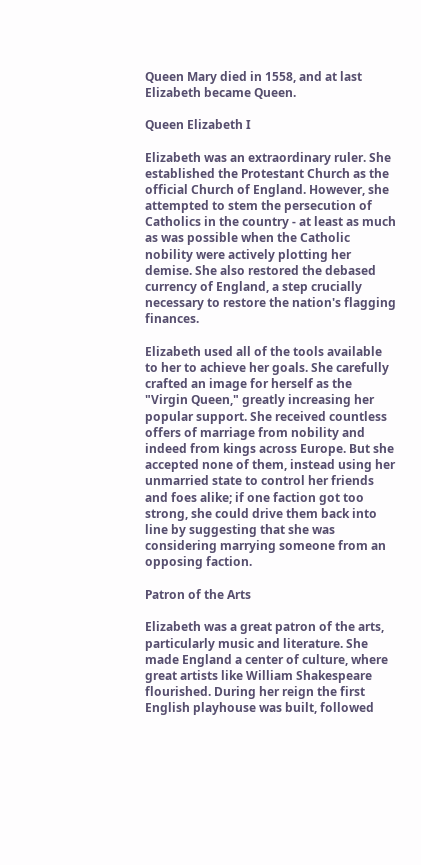Queen Mary died in 1558, and at last Elizabeth became Queen.

Queen Elizabeth I

Elizabeth was an extraordinary ruler. She established the Protestant Church as the official Church of England. However, she attempted to stem the persecution of Catholics in the country - at least as much as was possible when the Catholic nobility were actively plotting her demise. She also restored the debased currency of England, a step crucially necessary to restore the nation's flagging finances.

Elizabeth used all of the tools available to her to achieve her goals. She carefully crafted an image for herself as the "Virgin Queen," greatly increasing her popular support. She received countless offers of marriage from nobility and indeed from kings across Europe. But she accepted none of them, instead using her unmarried state to control her friends and foes alike; if one faction got too strong, she could drive them back into line by suggesting that she was considering marrying someone from an opposing faction.

Patron of the Arts

Elizabeth was a great patron of the arts, particularly music and literature. She made England a center of culture, where great artists like William Shakespeare flourished. During her reign the first English playhouse was built, followed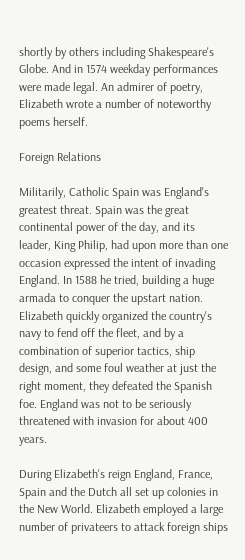shortly by others including Shakespeare's Globe. And in 1574 weekday performances were made legal. An admirer of poetry, Elizabeth wrote a number of noteworthy poems herself.

Foreign Relations

Militarily, Catholic Spain was England's greatest threat. Spain was the great continental power of the day, and its leader, King Philip, had upon more than one occasion expressed the intent of invading England. In 1588 he tried, building a huge armada to conquer the upstart nation. Elizabeth quickly organized the country's navy to fend off the fleet, and by a combination of superior tactics, ship design, and some foul weather at just the right moment, they defeated the Spanish foe. England was not to be seriously threatened with invasion for about 400 years.

During Elizabeth's reign England, France, Spain and the Dutch all set up colonies in the New World. Elizabeth employed a large number of privateers to attack foreign ships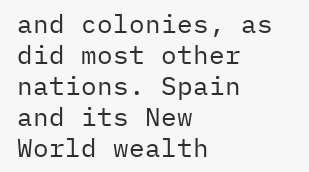and colonies, as did most other nations. Spain and its New World wealth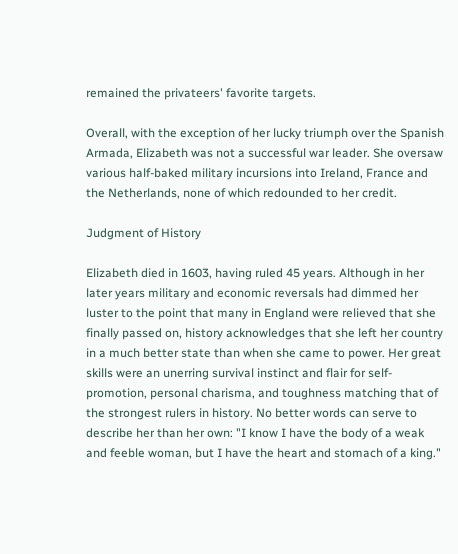remained the privateers' favorite targets.

Overall, with the exception of her lucky triumph over the Spanish Armada, Elizabeth was not a successful war leader. She oversaw various half-baked military incursions into Ireland, France and the Netherlands, none of which redounded to her credit.

Judgment of History

Elizabeth died in 1603, having ruled 45 years. Although in her later years military and economic reversals had dimmed her luster to the point that many in England were relieved that she finally passed on, history acknowledges that she left her country in a much better state than when she came to power. Her great skills were an unerring survival instinct and flair for self-promotion, personal charisma, and toughness matching that of the strongest rulers in history. No better words can serve to describe her than her own: "I know I have the body of a weak and feeble woman, but I have the heart and stomach of a king."